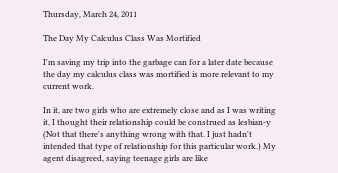Thursday, March 24, 2011

The Day My Calculus Class Was Mortified

I'm saving my trip into the garbage can for a later date because the day my calculus class was mortified is more relevant to my current work.

In it, are two girls who are extremely close and as I was writing it, I thought their relationship could be construed as lesbian-y (Not that there's anything wrong with that. I just hadn't intended that type of relationship for this particular work.) My agent disagreed, saying teenage girls are like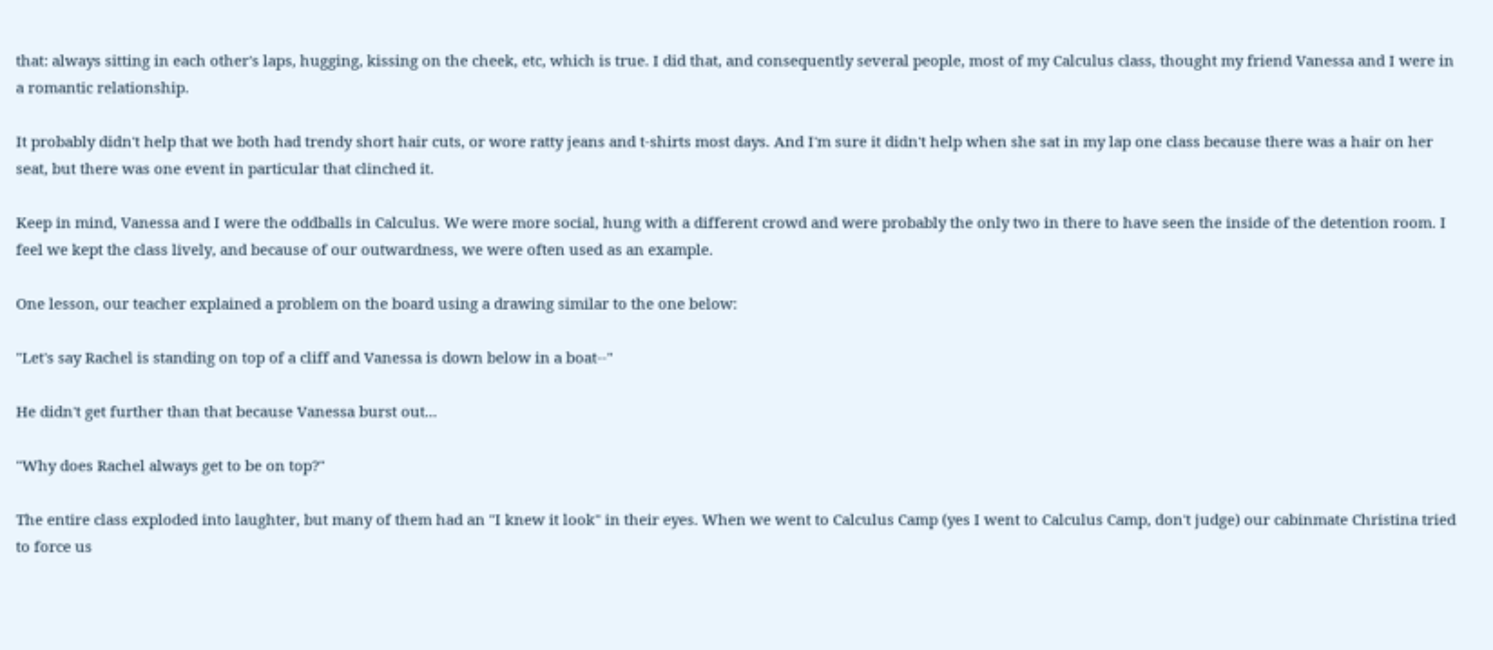that: always sitting in each other's laps, hugging, kissing on the cheek, etc, which is true. I did that, and consequently several people, most of my Calculus class, thought my friend Vanessa and I were in a romantic relationship.

It probably didn't help that we both had trendy short hair cuts, or wore ratty jeans and t-shirts most days. And I'm sure it didn't help when she sat in my lap one class because there was a hair on her seat, but there was one event in particular that clinched it.

Keep in mind, Vanessa and I were the oddballs in Calculus. We were more social, hung with a different crowd and were probably the only two in there to have seen the inside of the detention room. I feel we kept the class lively, and because of our outwardness, we were often used as an example.

One lesson, our teacher explained a problem on the board using a drawing similar to the one below:

"Let's say Rachel is standing on top of a cliff and Vanessa is down below in a boat--"

He didn't get further than that because Vanessa burst out...

"Why does Rachel always get to be on top?"

The entire class exploded into laughter, but many of them had an "I knew it look" in their eyes. When we went to Calculus Camp (yes I went to Calculus Camp, don't judge) our cabinmate Christina tried to force us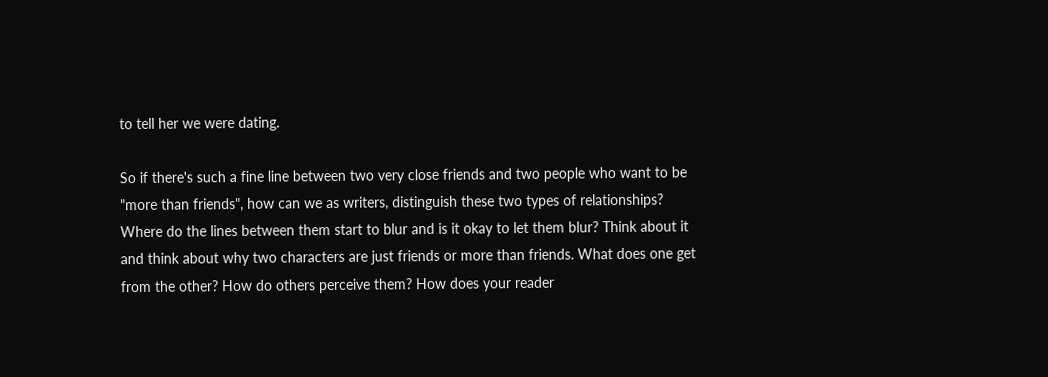to tell her we were dating.

So if there's such a fine line between two very close friends and two people who want to be "more than friends", how can we as writers, distinguish these two types of relationships? Where do the lines between them start to blur and is it okay to let them blur? Think about it and think about why two characters are just friends or more than friends. What does one get from the other? How do others perceive them? How does your reader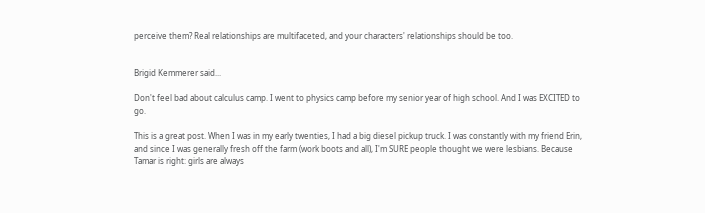perceive them? Real relationships are multifaceted, and your characters' relationships should be too.


Brigid Kemmerer said...

Don't feel bad about calculus camp. I went to physics camp before my senior year of high school. And I was EXCITED to go.

This is a great post. When I was in my early twenties, I had a big diesel pickup truck. I was constantly with my friend Erin, and since I was generally fresh off the farm (work boots and all), I'm SURE people thought we were lesbians. Because Tamar is right: girls are always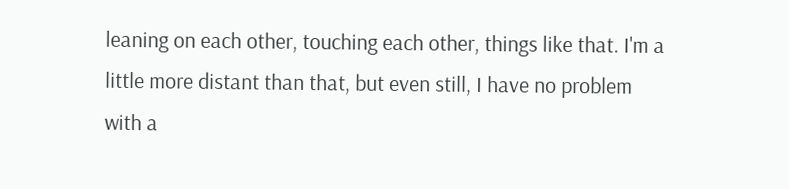leaning on each other, touching each other, things like that. I'm a little more distant than that, but even still, I have no problem with a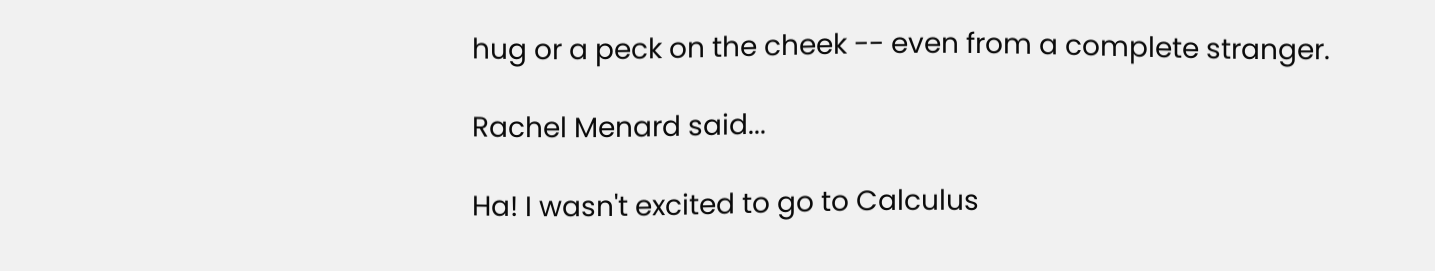hug or a peck on the cheek -- even from a complete stranger.

Rachel Menard said...

Ha! I wasn't excited to go to Calculus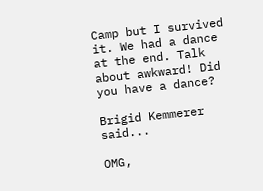Camp but I survived it. We had a dance at the end. Talk about awkward! Did you have a dance?

Brigid Kemmerer said...

OMG,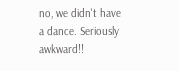no, we didn't have a dance. Seriously awkward!!